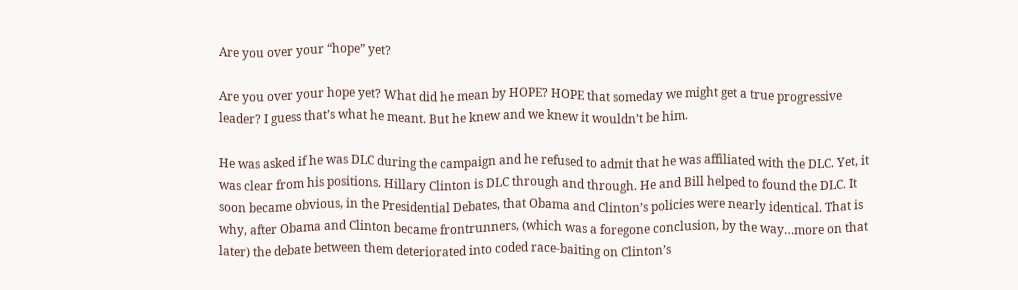Are you over your “hope” yet?

Are you over your hope yet? What did he mean by HOPE? HOPE that someday we might get a true progressive leader? I guess that’s what he meant. But he knew and we knew it wouldn’t be him.

He was asked if he was DLC during the campaign and he refused to admit that he was affiliated with the DLC. Yet, it was clear from his positions. Hillary Clinton is DLC through and through. He and Bill helped to found the DLC. It soon became obvious, in the Presidential Debates, that Obama and Clinton’s policies were nearly identical. That is why, after Obama and Clinton became frontrunners, (which was a foregone conclusion, by the way…more on that later) the debate between them deteriorated into coded race-baiting on Clinton’s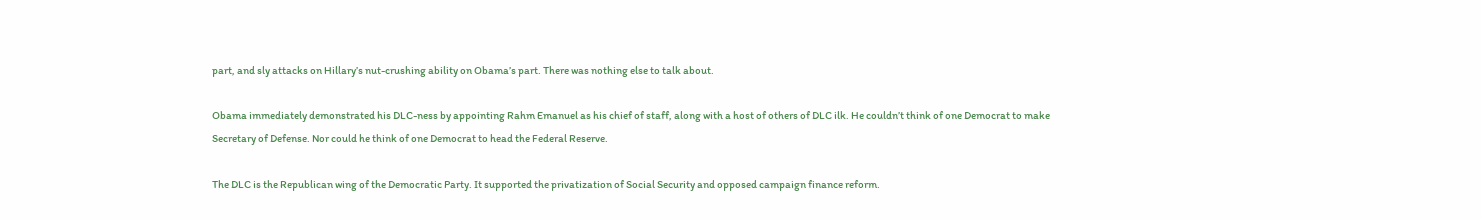part, and sly attacks on Hillary’s nut-crushing ability on Obama’s part. There was nothing else to talk about.

Obama immediately demonstrated his DLC-ness by appointing Rahm Emanuel as his chief of staff, along with a host of others of DLC ilk. He couldn’t think of one Democrat to make Secretary of Defense. Nor could he think of one Democrat to head the Federal Reserve.

The DLC is the Republican wing of the Democratic Party. It supported the privatization of Social Security and opposed campaign finance reform.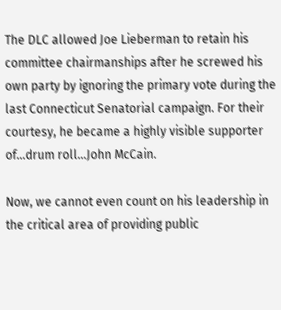The DLC allowed Joe Lieberman to retain his committee chairmanships after he screwed his own party by ignoring the primary vote during the last Connecticut Senatorial campaign. For their courtesy, he became a highly visible supporter of…drum roll…John McCain.

Now, we cannot even count on his leadership in the critical area of providing public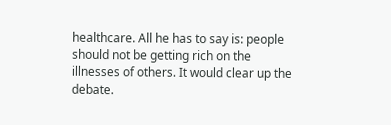healthcare. All he has to say is: people should not be getting rich on the illnesses of others. It would clear up the debate.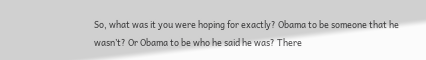So, what was it you were hoping for exactly? Obama to be someone that he wasn’t? Or Obama to be who he said he was? There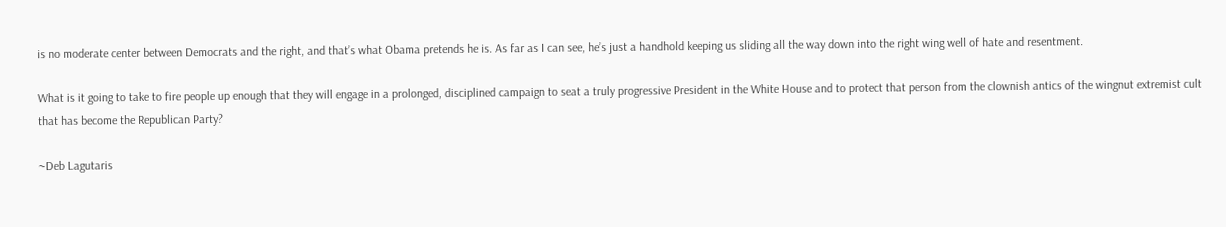is no moderate center between Democrats and the right, and that’s what Obama pretends he is. As far as I can see, he’s just a handhold keeping us sliding all the way down into the right wing well of hate and resentment.

What is it going to take to fire people up enough that they will engage in a prolonged, disciplined campaign to seat a truly progressive President in the White House and to protect that person from the clownish antics of the wingnut extremist cult that has become the Republican Party?

~Deb Lagutaris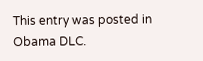This entry was posted in Obama DLC.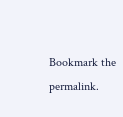Bookmark the permalink.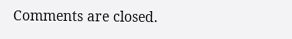Comments are closed.